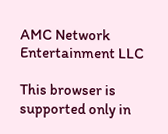AMC Network Entertainment LLC

This browser is supported only in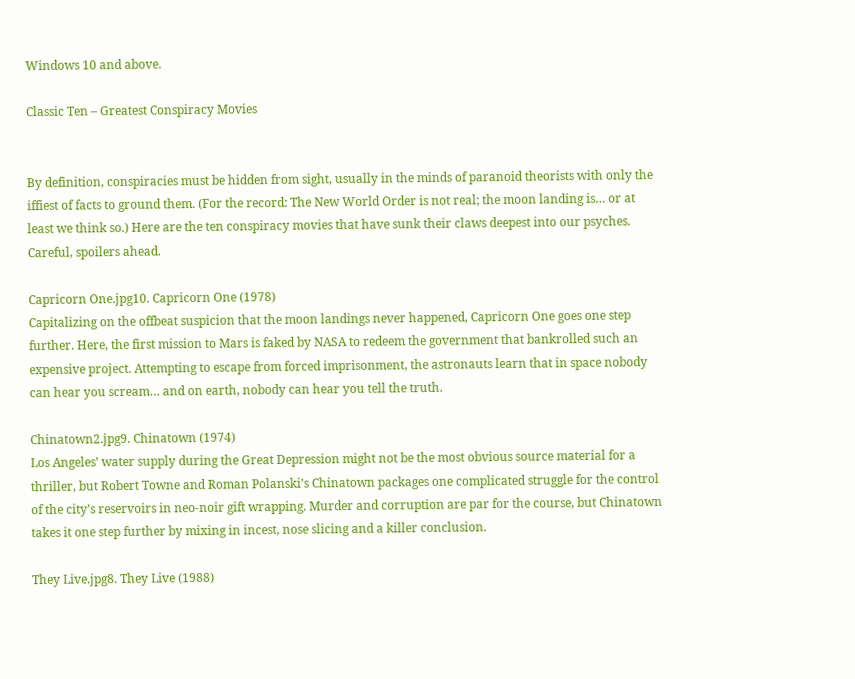Windows 10 and above.

Classic Ten – Greatest Conspiracy Movies


By definition, conspiracies must be hidden from sight, usually in the minds of paranoid theorists with only the iffiest of facts to ground them. (For the record: The New World Order is not real; the moon landing is… or at least we think so.) Here are the ten conspiracy movies that have sunk their claws deepest into our psyches. Careful, spoilers ahead.

Capricorn One.jpg10. Capricorn One (1978)
Capitalizing on the offbeat suspicion that the moon landings never happened, Capricorn One goes one step further. Here, the first mission to Mars is faked by NASA to redeem the government that bankrolled such an expensive project. Attempting to escape from forced imprisonment, the astronauts learn that in space nobody can hear you scream… and on earth, nobody can hear you tell the truth.

Chinatown2.jpg9. Chinatown (1974)
Los Angeles’ water supply during the Great Depression might not be the most obvious source material for a thriller, but Robert Towne and Roman Polanski’s Chinatown packages one complicated struggle for the control of the city’s reservoirs in neo-noir gift wrapping. Murder and corruption are par for the course, but Chinatown takes it one step further by mixing in incest, nose slicing and a killer conclusion.

They Live.jpg8. They Live (1988)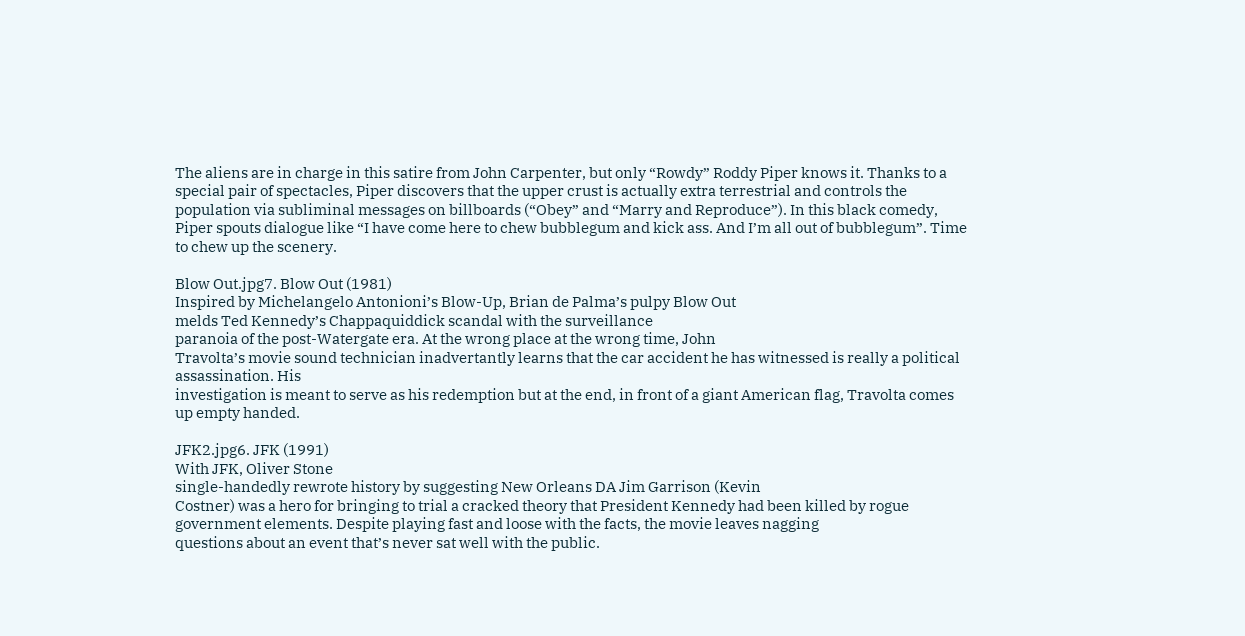The aliens are in charge in this satire from John Carpenter, but only “Rowdy” Roddy Piper knows it. Thanks to a special pair of spectacles, Piper discovers that the upper crust is actually extra terrestrial and controls the population via subliminal messages on billboards (“Obey” and “Marry and Reproduce”). In this black comedy, Piper spouts dialogue like “I have come here to chew bubblegum and kick ass. And I’m all out of bubblegum”. Time to chew up the scenery.

Blow Out.jpg7. Blow Out (1981)
Inspired by Michelangelo Antonioni’s Blow-Up, Brian de Palma’s pulpy Blow Out
melds Ted Kennedy’s Chappaquiddick scandal with the surveillance
paranoia of the post-Watergate era. At the wrong place at the wrong time, John
Travolta’s movie sound technician inadvertantly learns that the car accident he has witnessed is really a political assassination. His
investigation is meant to serve as his redemption but at the end, in front of a giant American flag, Travolta comes up empty handed.

JFK2.jpg6. JFK (1991)
With JFK, Oliver Stone
single-handedly rewrote history by suggesting New Orleans DA Jim Garrison (Kevin
Costner) was a hero for bringing to trial a cracked theory that President Kennedy had been killed by rogue government elements. Despite playing fast and loose with the facts, the movie leaves nagging
questions about an event that’s never sat well with the public.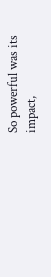So powerful was its impact,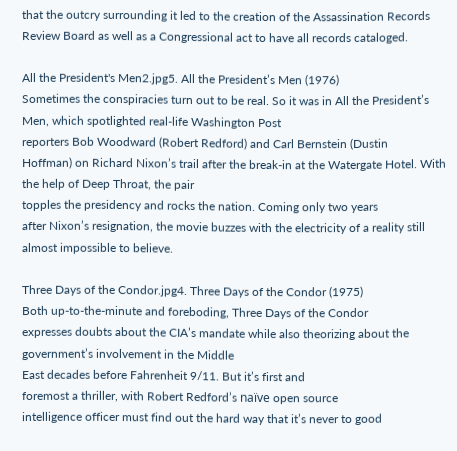that the outcry surrounding it led to the creation of the Assassination Records Review Board as well as a Congressional act to have all records cataloged.

All the President's Men2.jpg5. All the President’s Men (1976)
Sometimes the conspiracies turn out to be real. So it was in All the President’s Men, which spotlighted real-life Washington Post
reporters Bob Woodward (Robert Redford) and Carl Bernstein (Dustin
Hoffman) on Richard Nixon’s trail after the break-in at the Watergate Hotel. With the help of Deep Throat, the pair
topples the presidency and rocks the nation. Coming only two years
after Nixon’s resignation, the movie buzzes with the electricity of a reality still almost impossible to believe.

Three Days of the Condor.jpg4. Three Days of the Condor (1975)
Both up-to-the-minute and foreboding, Three Days of the Condor
expresses doubts about the CIA’s mandate while also theorizing about the government’s involvement in the Middle
East decades before Fahrenheit 9/11. But it’s first and
foremost a thriller, with Robert Redford’s naïve open source
intelligence officer must find out the hard way that it’s never to good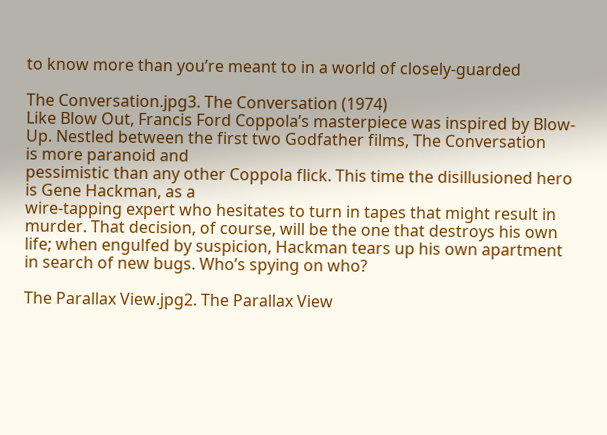to know more than you’re meant to in a world of closely-guarded

The Conversation.jpg3. The Conversation (1974)
Like Blow Out, Francis Ford Coppola’s masterpiece was inspired by Blow-Up. Nestled between the first two Godfather films, The Conversation
is more paranoid and
pessimistic than any other Coppola flick. This time the disillusioned hero is Gene Hackman, as a
wire-tapping expert who hesitates to turn in tapes that might result in murder. That decision, of course, will be the one that destroys his own life; when engulfed by suspicion, Hackman tears up his own apartment in search of new bugs. Who’s spying on who?

The Parallax View.jpg2. The Parallax View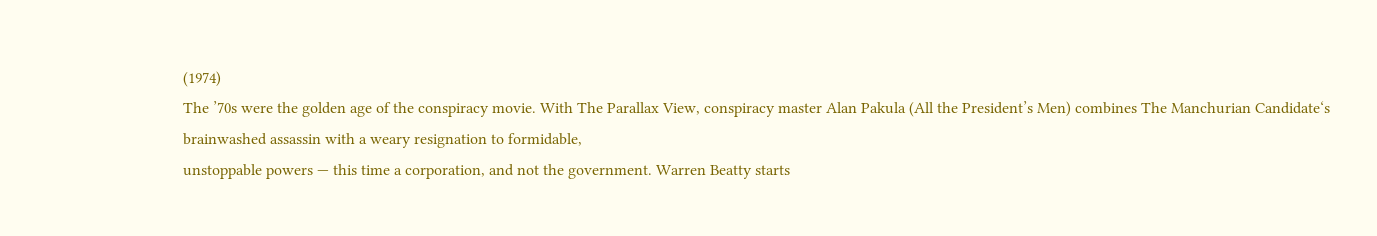(1974)
The ’70s were the golden age of the conspiracy movie. With The Parallax View, conspiracy master Alan Pakula (All the President’s Men) combines The Manchurian Candidate‘s
brainwashed assassin with a weary resignation to formidable,
unstoppable powers — this time a corporation, and not the government. Warren Beatty starts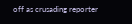off as crusading reporter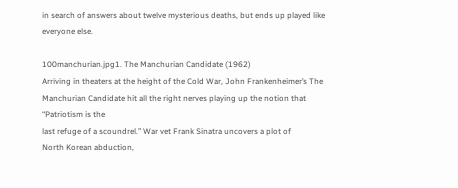in search of answers about twelve mysterious deaths, but ends up played like everyone else.

100manchurian.jpg1. The Manchurian Candidate (1962)
Arriving in theaters at the height of the Cold War, John Frankenheimer’s The Manchurian Candidate hit all the right nerves playing up the notion that “Patriotism is the
last refuge of a scoundrel.” War vet Frank Sinatra uncovers a plot of
North Korean abduction,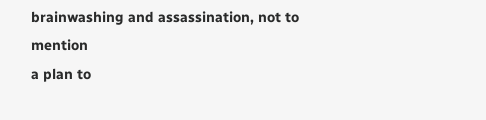brainwashing and assassination, not to mention
a plan to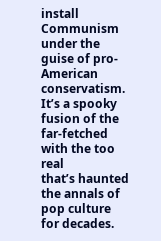install Communism under the guise of pro-American
conservatism. It’s a spooky fusion of the far-fetched with the too real
that’s haunted the annals of pop culture for decades.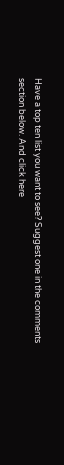Have a top ten list you want to see? Suggest one in the comments section below. And click here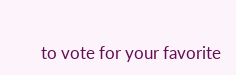to vote for your favorite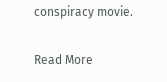conspiracy movie.

Read More